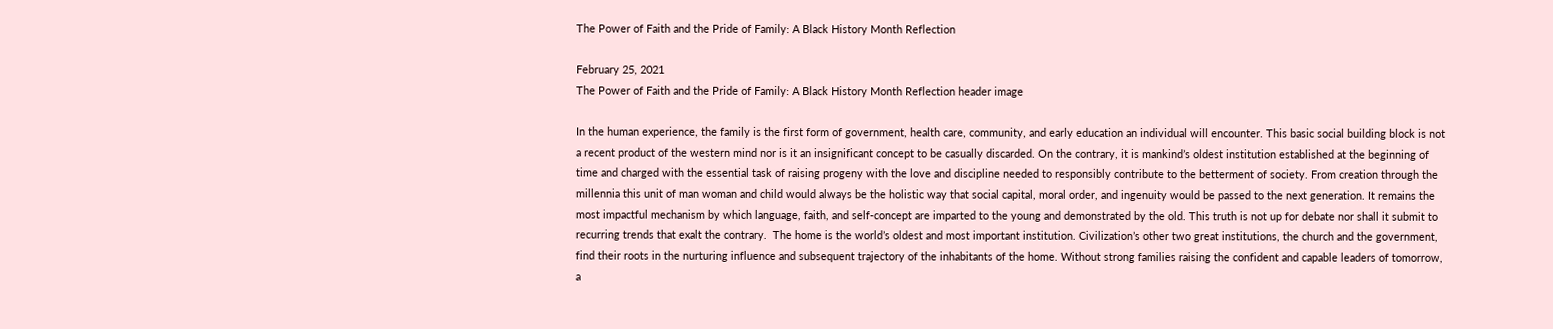The Power of Faith and the Pride of Family: A Black History Month Reflection

February 25, 2021
The Power of Faith and the Pride of Family: A Black History Month Reflection header image

In the human experience, the family is the first form of government, health care, community, and early education an individual will encounter. This basic social building block is not a recent product of the western mind nor is it an insignificant concept to be casually discarded. On the contrary, it is mankind’s oldest institution established at the beginning of time and charged with the essential task of raising progeny with the love and discipline needed to responsibly contribute to the betterment of society. From creation through the millennia this unit of man woman and child would always be the holistic way that social capital, moral order, and ingenuity would be passed to the next generation. It remains the most impactful mechanism by which language, faith, and self-concept are imparted to the young and demonstrated by the old. This truth is not up for debate nor shall it submit to recurring trends that exalt the contrary.  The home is the world’s oldest and most important institution. Civilization’s other two great institutions, the church and the government,  find their roots in the nurturing influence and subsequent trajectory of the inhabitants of the home. Without strong families raising the confident and capable leaders of tomorrow, a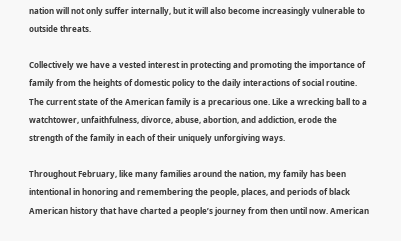nation will not only suffer internally, but it will also become increasingly vulnerable to outside threats.

Collectively we have a vested interest in protecting and promoting the importance of family from the heights of domestic policy to the daily interactions of social routine. The current state of the American family is a precarious one. Like a wrecking ball to a watchtower, unfaithfulness, divorce, abuse, abortion, and addiction, erode the strength of the family in each of their uniquely unforgiving ways.

Throughout February, like many families around the nation, my family has been intentional in honoring and remembering the people, places, and periods of black American history that have charted a people’s journey from then until now. American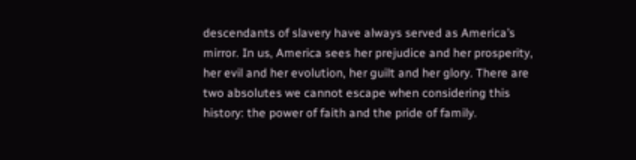descendants of slavery have always served as America’s mirror. In us, America sees her prejudice and her prosperity, her evil and her evolution, her guilt and her glory. There are two absolutes we cannot escape when considering this history: the power of faith and the pride of family.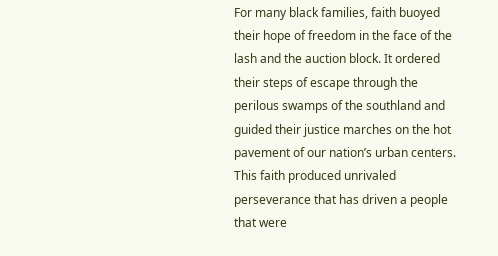For many black families, faith buoyed their hope of freedom in the face of the lash and the auction block. It ordered their steps of escape through the perilous swamps of the southland and guided their justice marches on the hot pavement of our nation’s urban centers. This faith produced unrivaled perseverance that has driven a people that were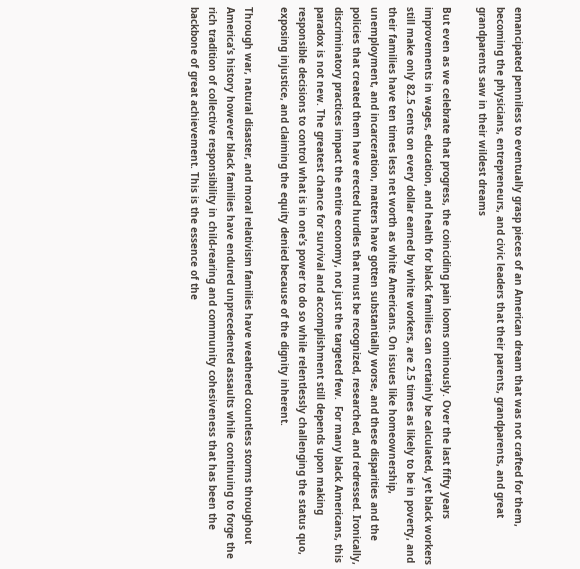emancipated penniless to eventually grasp pieces of an American dream that was not crafted for them, becoming the physicians, entrepreneurs, and civic leaders that their parents, grandparents, and great grandparents saw in their wildest dreams

But even as we celebrate that progress, the coinciding pain looms ominously. Over the last fifty years improvements in wages, education, and health for black families can certainly be calculated, yet black workers still make only 82.5 cents on every dollar earned by white workers, are 2.5 times as likely to be in poverty, and their families have ten times less net worth as white Americans. On issues like homeownership, unemployment, and incarceration, matters have gotten substantially worse, and these disparities and the policies that created them have erected hurdles that must be recognized, researched, and redressed. Ironically, discriminatory practices impact the entire economy, not just the targeted few.  For many black Americans, this paradox is not new. The greatest chance for survival and accomplishment still depends upon making responsible decisions to control what is in one’s power to do so while relentlessly challenging the status quo, exposing injustice, and claiming the equity denied because of the dignity inherent.

Through war, natural disaster, and moral relativism families have weathered countless storms throughout America’s history however black families have endured unprecedented assaults while continuing to forge the rich tradition of collective responsibility in child-rearing and community cohesiveness that has been the backbone of great achievement. This is the essence of the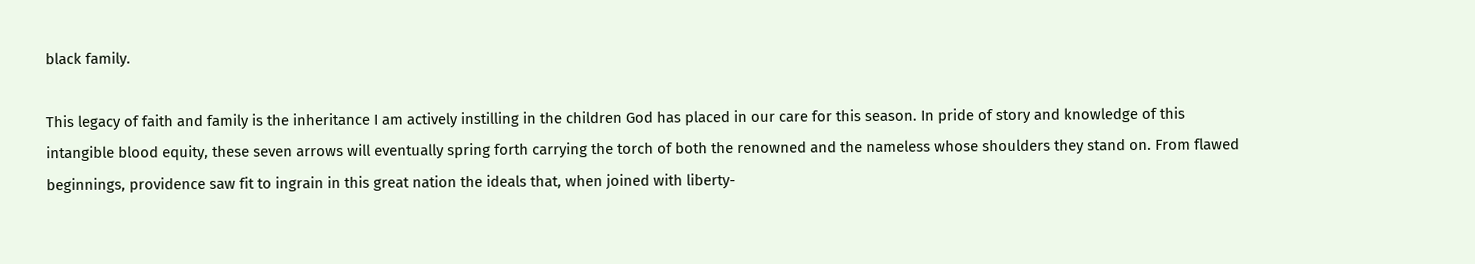black family.

This legacy of faith and family is the inheritance I am actively instilling in the children God has placed in our care for this season. In pride of story and knowledge of this intangible blood equity, these seven arrows will eventually spring forth carrying the torch of both the renowned and the nameless whose shoulders they stand on. From flawed beginnings, providence saw fit to ingrain in this great nation the ideals that, when joined with liberty-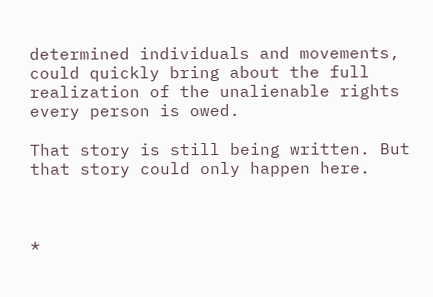determined individuals and movements, could quickly bring about the full realization of the unalienable rights every person is owed.

That story is still being written. But that story could only happen here.



*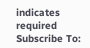indicates required
Subscribe To: